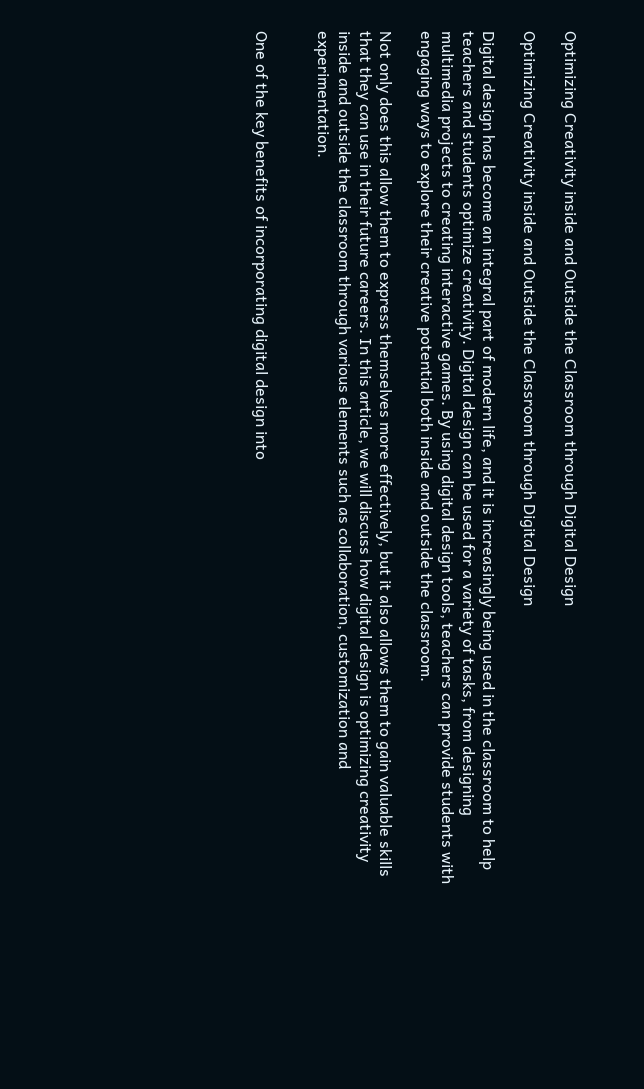Optimizing Creativity inside and Outside the Classroom through Digital Design

Optimizing Creativity inside and Outside the Classroom through Digital Design

Digital design has become an integral part of modern life, and it is increasingly being used in the classroom to help teachers and students optimize creativity. Digital design can be used for a variety of tasks, from designing multimedia projects to creating interactive games. By using digital design tools, teachers can provide students with engaging ways to explore their creative potential both inside and outside the classroom.

Not only does this allow them to express themselves more effectively, but it also allows them to gain valuable skills that they can use in their future careers. In this article, we will discuss how digital design is optimizing creativity inside and outside the classroom through various elements such as collaboration, customization and experimentation.


One of the key benefits of incorporating digital design into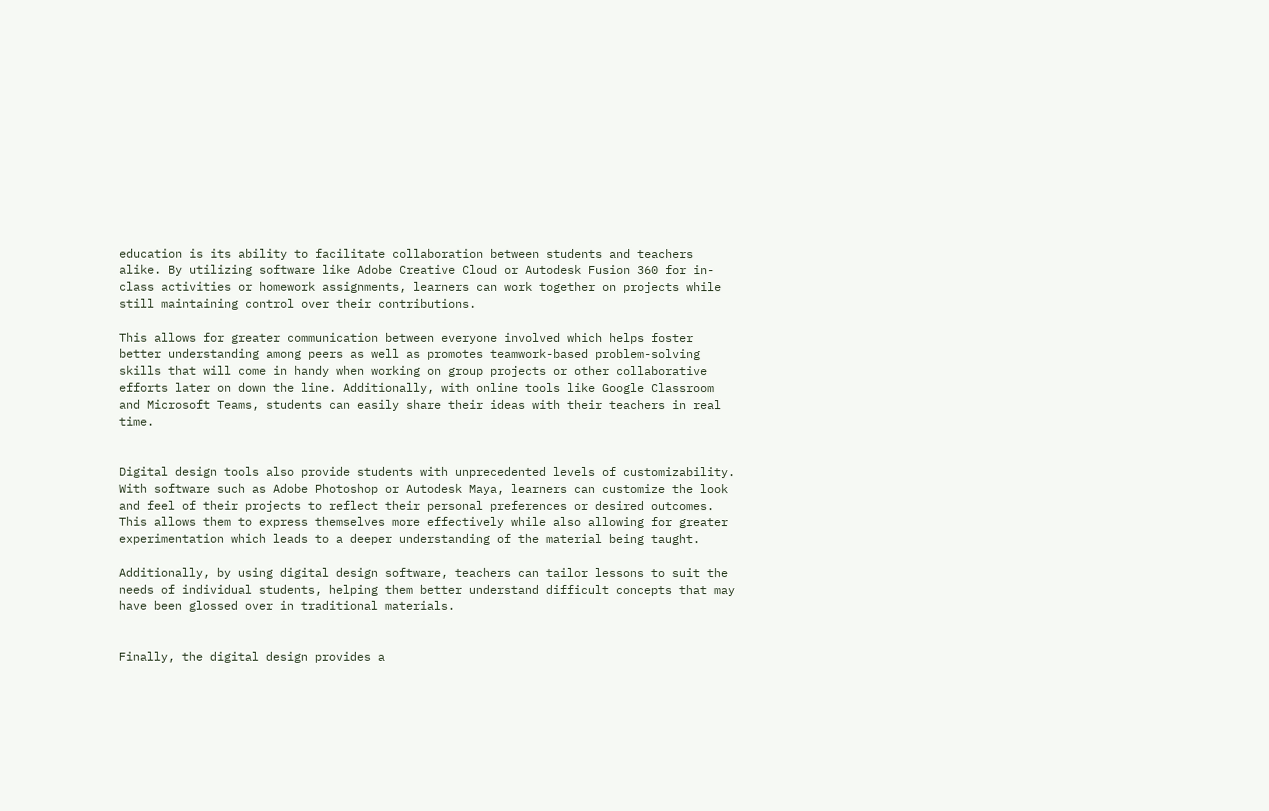education is its ability to facilitate collaboration between students and teachers alike. By utilizing software like Adobe Creative Cloud or Autodesk Fusion 360 for in-class activities or homework assignments, learners can work together on projects while still maintaining control over their contributions.

This allows for greater communication between everyone involved which helps foster better understanding among peers as well as promotes teamwork-based problem-solving skills that will come in handy when working on group projects or other collaborative efforts later on down the line. Additionally, with online tools like Google Classroom and Microsoft Teams, students can easily share their ideas with their teachers in real time.


Digital design tools also provide students with unprecedented levels of customizability. With software such as Adobe Photoshop or Autodesk Maya, learners can customize the look and feel of their projects to reflect their personal preferences or desired outcomes. This allows them to express themselves more effectively while also allowing for greater experimentation which leads to a deeper understanding of the material being taught.

Additionally, by using digital design software, teachers can tailor lessons to suit the needs of individual students, helping them better understand difficult concepts that may have been glossed over in traditional materials.


Finally, the digital design provides a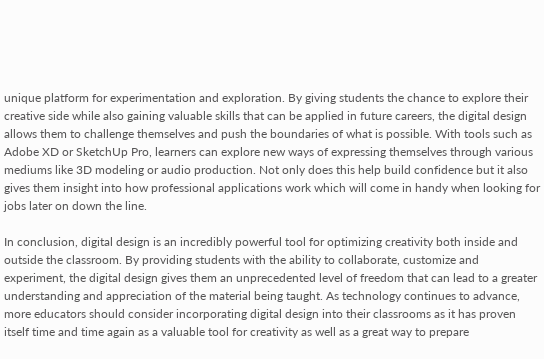unique platform for experimentation and exploration. By giving students the chance to explore their creative side while also gaining valuable skills that can be applied in future careers, the digital design allows them to challenge themselves and push the boundaries of what is possible. With tools such as Adobe XD or SketchUp Pro, learners can explore new ways of expressing themselves through various mediums like 3D modeling or audio production. Not only does this help build confidence but it also gives them insight into how professional applications work which will come in handy when looking for jobs later on down the line.

In conclusion, digital design is an incredibly powerful tool for optimizing creativity both inside and outside the classroom. By providing students with the ability to collaborate, customize and experiment, the digital design gives them an unprecedented level of freedom that can lead to a greater understanding and appreciation of the material being taught. As technology continues to advance, more educators should consider incorporating digital design into their classrooms as it has proven itself time and time again as a valuable tool for creativity as well as a great way to prepare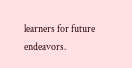learners for future endeavors.